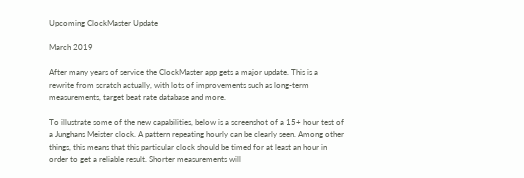Upcoming ClockMaster Update

March 2019

After many years of service the ClockMaster app gets a major update. This is a rewrite from scratch actually, with lots of improvements such as long-term measurements, target beat rate database and more.

To illustrate some of the new capabilities, below is a screenshot of a 15+ hour test of a Junghans Meister clock. A pattern repeating hourly can be clearly seen. Among other things, this means that this particular clock should be timed for at least an hour in order to get a reliable result. Shorter measurements will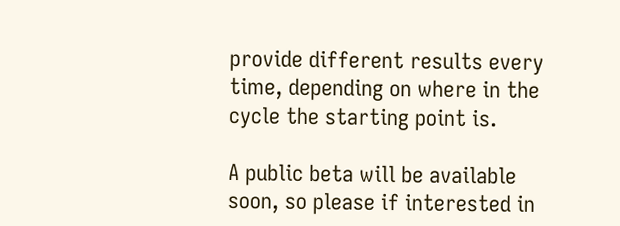provide different results every time, depending on where in the cycle the starting point is.

A public beta will be available soon, so please if interested in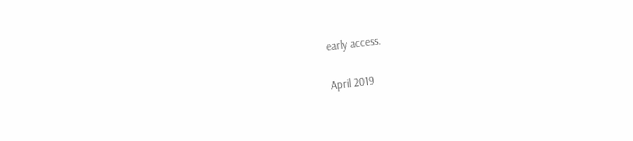early access.

April 2019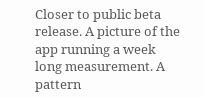Closer to public beta release. A picture of the app running a week long measurement. A pattern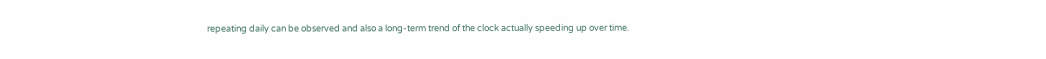repeating daily can be observed and also a long-term trend of the clock actually speeding up over time.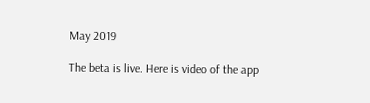May 2019

The beta is live. Here is video of the app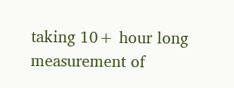taking 10+ hour long measurement of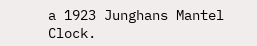a 1923 Junghans Mantel Clock.